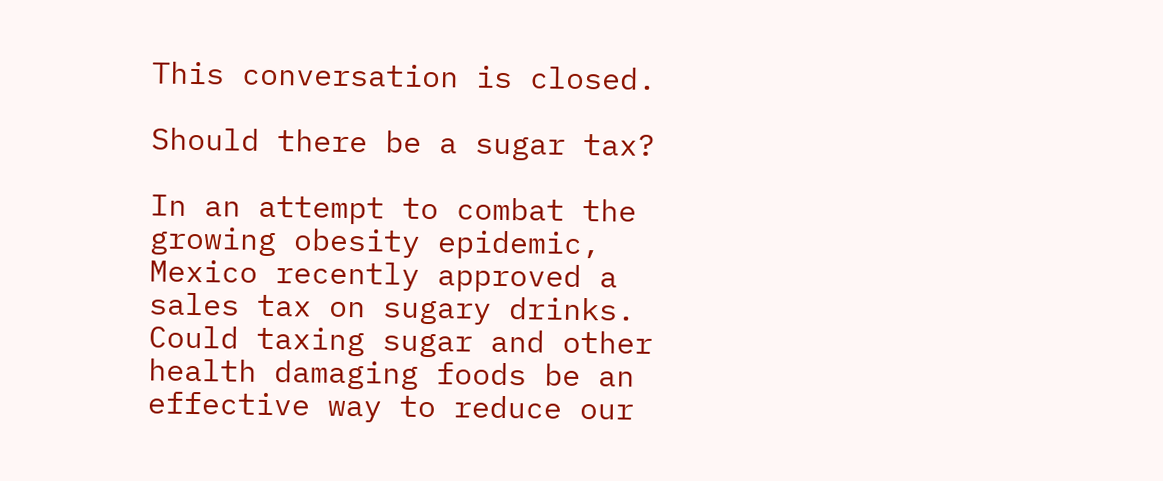This conversation is closed.

Should there be a sugar tax?

In an attempt to combat the growing obesity epidemic, Mexico recently approved a sales tax on sugary drinks.
Could taxing sugar and other health damaging foods be an effective way to reduce our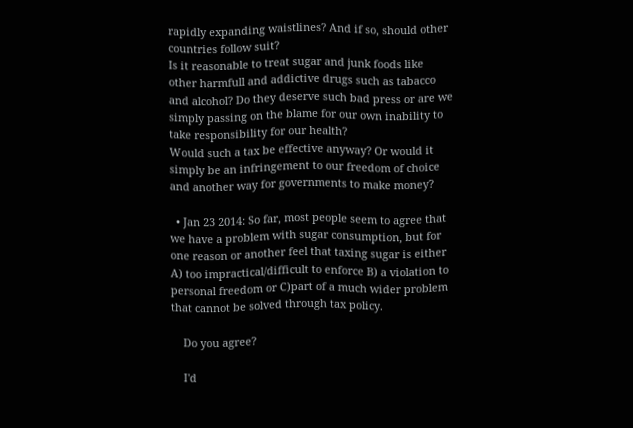rapidly expanding waistlines? And if so, should other countries follow suit?
Is it reasonable to treat sugar and junk foods like other harmfull and addictive drugs such as tabacco and alcohol? Do they deserve such bad press or are we simply passing on the blame for our own inability to take responsibility for our health?
Would such a tax be effective anyway? Or would it simply be an infringement to our freedom of choice and another way for governments to make money?

  • Jan 23 2014: So far, most people seem to agree that we have a problem with sugar consumption, but for one reason or another feel that taxing sugar is either A) too impractical/difficult to enforce B) a violation to personal freedom or C)part of a much wider problem that cannot be solved through tax policy.

    Do you agree?

    I'd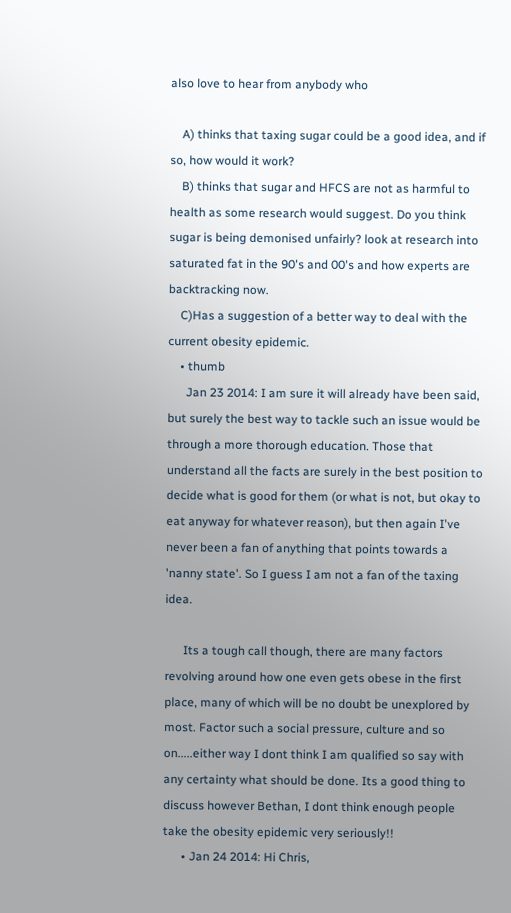also love to hear from anybody who

    A) thinks that taxing sugar could be a good idea, and if so, how would it work?
    B) thinks that sugar and HFCS are not as harmful to health as some research would suggest. Do you think sugar is being demonised unfairly? look at research into saturated fat in the 90's and 00's and how experts are backtracking now.
    C)Has a suggestion of a better way to deal with the current obesity epidemic.
    • thumb
      Jan 23 2014: I am sure it will already have been said, but surely the best way to tackle such an issue would be through a more thorough education. Those that understand all the facts are surely in the best position to decide what is good for them (or what is not, but okay to eat anyway for whatever reason), but then again I've never been a fan of anything that points towards a 'nanny state'. So I guess I am not a fan of the taxing idea.

      Its a tough call though, there are many factors revolving around how one even gets obese in the first place, many of which will be no doubt be unexplored by most. Factor such a social pressure, culture and so on.....either way I dont think I am qualified so say with any certainty what should be done. Its a good thing to discuss however Bethan, I dont think enough people take the obesity epidemic very seriously!!
      • Jan 24 2014: Hi Chris,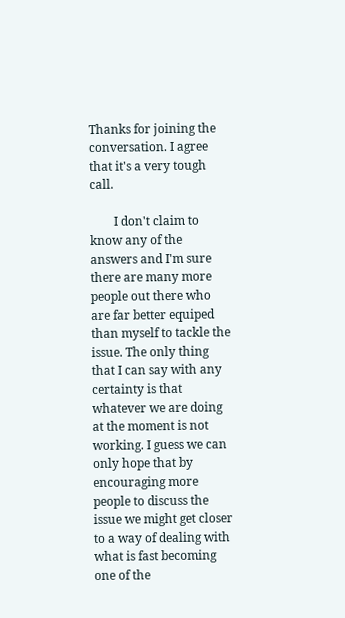Thanks for joining the conversation. I agree that it's a very tough call.

        I don't claim to know any of the answers and I'm sure there are many more people out there who are far better equiped than myself to tackle the issue. The only thing that I can say with any certainty is that whatever we are doing at the moment is not working. I guess we can only hope that by encouraging more people to discuss the issue we might get closer to a way of dealing with what is fast becoming one of the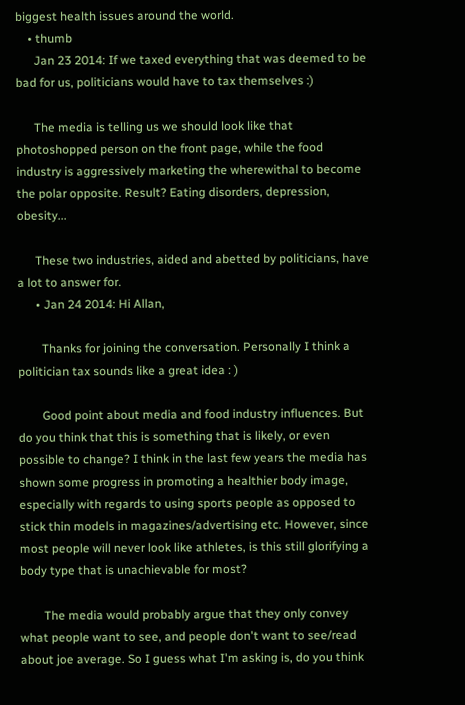biggest health issues around the world.
    • thumb
      Jan 23 2014: If we taxed everything that was deemed to be bad for us, politicians would have to tax themselves :)

      The media is telling us we should look like that photoshopped person on the front page, while the food industry is aggressively marketing the wherewithal to become the polar opposite. Result? Eating disorders, depression, obesity...

      These two industries, aided and abetted by politicians, have a lot to answer for.
      • Jan 24 2014: Hi Allan,

        Thanks for joining the conversation. Personally I think a politician tax sounds like a great idea : )

        Good point about media and food industry influences. But do you think that this is something that is likely, or even possible to change? I think in the last few years the media has shown some progress in promoting a healthier body image, especially with regards to using sports people as opposed to stick thin models in magazines/advertising etc. However, since most people will never look like athletes, is this still glorifying a body type that is unachievable for most?

        The media would probably argue that they only convey what people want to see, and people don't want to see/read about joe average. So I guess what I'm asking is, do you think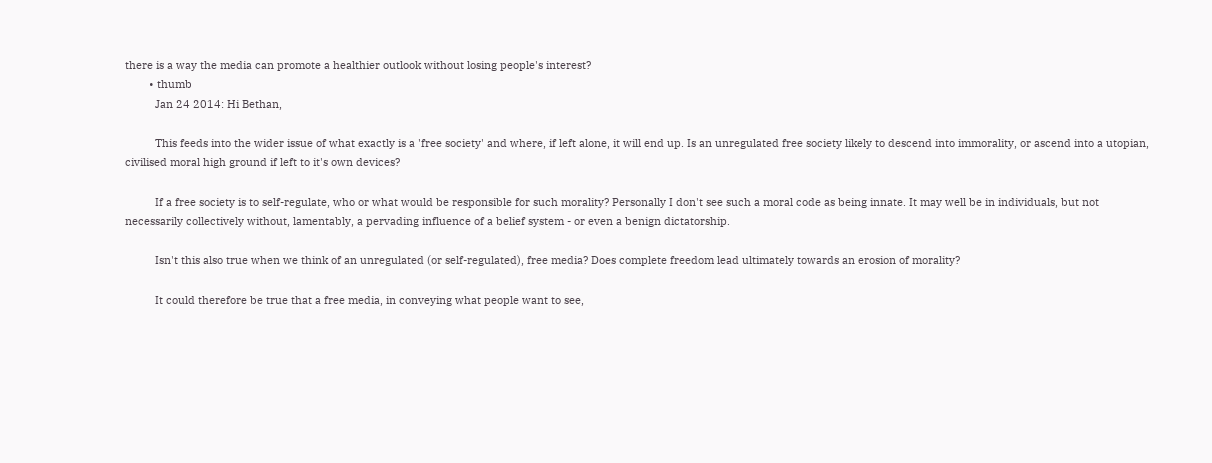there is a way the media can promote a healthier outlook without losing people's interest?
        • thumb
          Jan 24 2014: Hi Bethan,

          This feeds into the wider issue of what exactly is a 'free society' and where, if left alone, it will end up. Is an unregulated free society likely to descend into immorality, or ascend into a utopian, civilised moral high ground if left to it's own devices?

          If a free society is to self-regulate, who or what would be responsible for such morality? Personally I don't see such a moral code as being innate. It may well be in individuals, but not necessarily collectively without, lamentably, a pervading influence of a belief system - or even a benign dictatorship.

          Isn't this also true when we think of an unregulated (or self-regulated), free media? Does complete freedom lead ultimately towards an erosion of morality?

          It could therefore be true that a free media, in conveying what people want to see,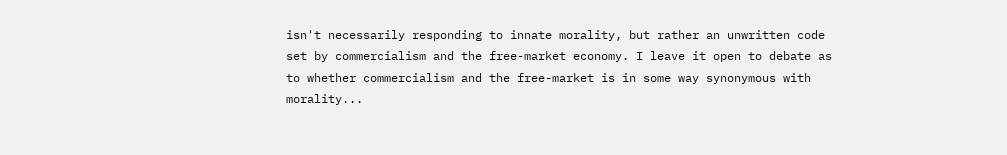isn't necessarily responding to innate morality, but rather an unwritten code set by commercialism and the free-market economy. I leave it open to debate as to whether commercialism and the free-market is in some way synonymous with morality...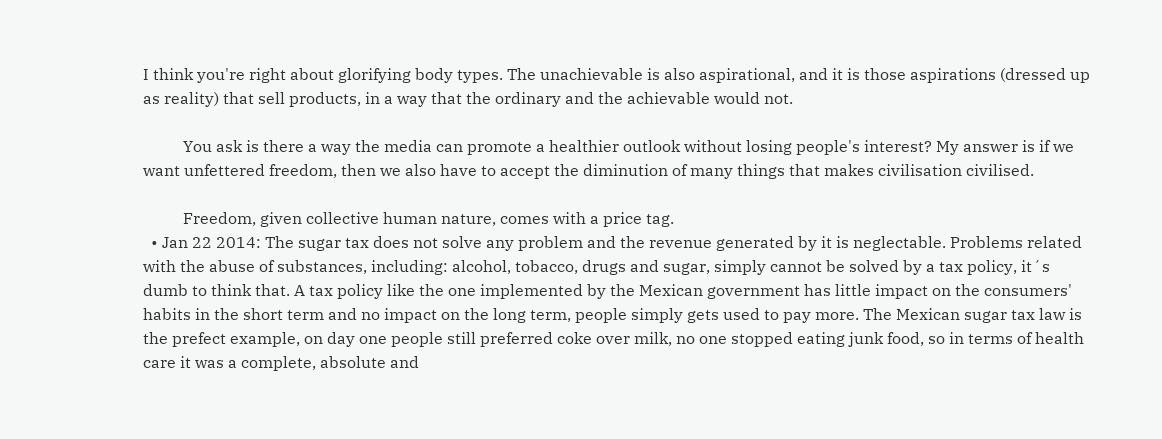I think you're right about glorifying body types. The unachievable is also aspirational, and it is those aspirations (dressed up as reality) that sell products, in a way that the ordinary and the achievable would not.

          You ask is there a way the media can promote a healthier outlook without losing people's interest? My answer is if we want unfettered freedom, then we also have to accept the diminution of many things that makes civilisation civilised.

          Freedom, given collective human nature, comes with a price tag.
  • Jan 22 2014: The sugar tax does not solve any problem and the revenue generated by it is neglectable. Problems related with the abuse of substances, including: alcohol, tobacco, drugs and sugar, simply cannot be solved by a tax policy, it´s dumb to think that. A tax policy like the one implemented by the Mexican government has little impact on the consumers' habits in the short term and no impact on the long term, people simply gets used to pay more. The Mexican sugar tax law is the prefect example, on day one people still preferred coke over milk, no one stopped eating junk food, so in terms of health care it was a complete, absolute and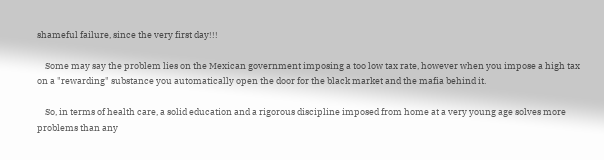shameful failure, since the very first day!!!

    Some may say the problem lies on the Mexican government imposing a too low tax rate, however when you impose a high tax on a "rewarding" substance you automatically open the door for the black market and the mafia behind it.

    So, in terms of health care, a solid education and a rigorous discipline imposed from home at a very young age solves more problems than any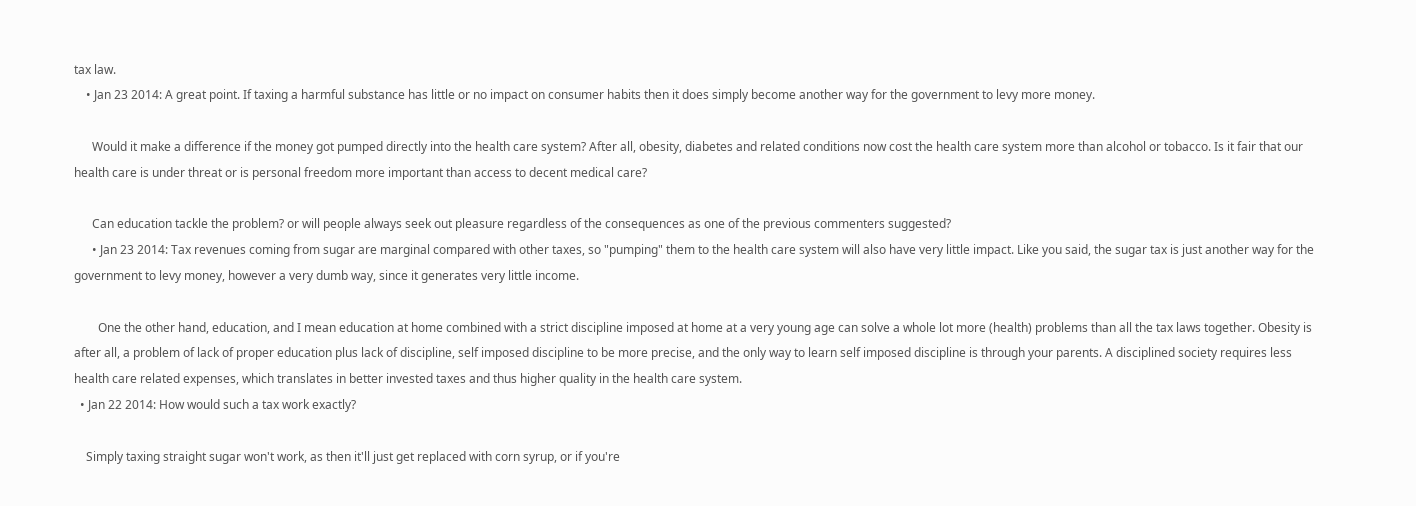tax law.
    • Jan 23 2014: A great point. If taxing a harmful substance has little or no impact on consumer habits then it does simply become another way for the government to levy more money.

      Would it make a difference if the money got pumped directly into the health care system? After all, obesity, diabetes and related conditions now cost the health care system more than alcohol or tobacco. Is it fair that our health care is under threat or is personal freedom more important than access to decent medical care?

      Can education tackle the problem? or will people always seek out pleasure regardless of the consequences as one of the previous commenters suggested?
      • Jan 23 2014: Tax revenues coming from sugar are marginal compared with other taxes, so "pumping" them to the health care system will also have very little impact. Like you said, the sugar tax is just another way for the government to levy money, however a very dumb way, since it generates very little income.

        One the other hand, education, and I mean education at home combined with a strict discipline imposed at home at a very young age can solve a whole lot more (health) problems than all the tax laws together. Obesity is after all, a problem of lack of proper education plus lack of discipline, self imposed discipline to be more precise, and the only way to learn self imposed discipline is through your parents. A disciplined society requires less health care related expenses, which translates in better invested taxes and thus higher quality in the health care system.
  • Jan 22 2014: How would such a tax work exactly?

    Simply taxing straight sugar won't work, as then it'll just get replaced with corn syrup, or if you're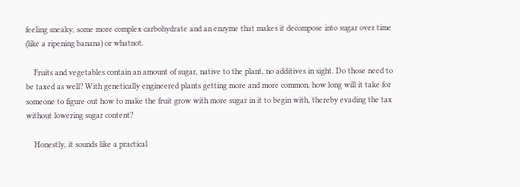feeling sneaky, some more complex carbohydrate and an enzyme that makes it decompose into sugar over time (like a ripening banana) or whatnot.

    Fruits and vegetables contain an amount of sugar, native to the plant, no additives in sight. Do those need to be taxed as well? With genetically engineered plants getting more and more common, how long will it take for someone to figure out how to make the fruit grow with more sugar in it to begin with, thereby evading the tax without lowering sugar content?

    Honestly, it sounds like a practical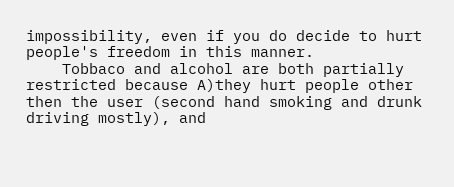impossibility, even if you do decide to hurt people's freedom in this manner.
    Tobbaco and alcohol are both partially restricted because A)they hurt people other then the user (second hand smoking and drunk driving mostly), and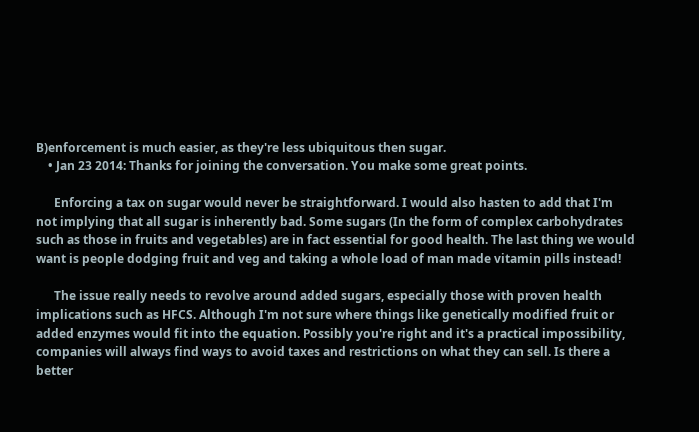B)enforcement is much easier, as they're less ubiquitous then sugar.
    • Jan 23 2014: Thanks for joining the conversation. You make some great points.

      Enforcing a tax on sugar would never be straightforward. I would also hasten to add that I'm not implying that all sugar is inherently bad. Some sugars (In the form of complex carbohydrates such as those in fruits and vegetables) are in fact essential for good health. The last thing we would want is people dodging fruit and veg and taking a whole load of man made vitamin pills instead!

      The issue really needs to revolve around added sugars, especially those with proven health implications such as HFCS. Although I'm not sure where things like genetically modified fruit or added enzymes would fit into the equation. Possibly you're right and it's a practical impossibility, companies will always find ways to avoid taxes and restrictions on what they can sell. Is there a better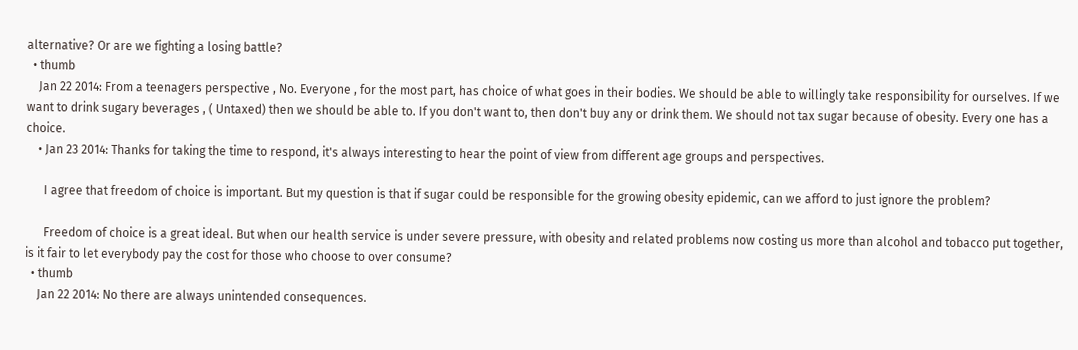alternative? Or are we fighting a losing battle?
  • thumb
    Jan 22 2014: From a teenagers perspective , No. Everyone , for the most part, has choice of what goes in their bodies. We should be able to willingly take responsibility for ourselves. If we want to drink sugary beverages , ( Untaxed) then we should be able to. If you don't want to, then don't buy any or drink them. We should not tax sugar because of obesity. Every one has a choice.
    • Jan 23 2014: Thanks for taking the time to respond, it's always interesting to hear the point of view from different age groups and perspectives.

      I agree that freedom of choice is important. But my question is that if sugar could be responsible for the growing obesity epidemic, can we afford to just ignore the problem?

      Freedom of choice is a great ideal. But when our health service is under severe pressure, with obesity and related problems now costing us more than alcohol and tobacco put together, is it fair to let everybody pay the cost for those who choose to over consume?
  • thumb
    Jan 22 2014: No there are always unintended consequences.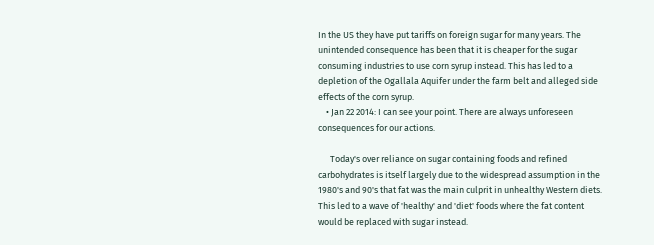In the US they have put tariffs on foreign sugar for many years. The unintended consequence has been that it is cheaper for the sugar consuming industries to use corn syrup instead. This has led to a depletion of the Ogallala Aquifer under the farm belt and alleged side effects of the corn syrup.
    • Jan 22 2014: I can see your point. There are always unforeseen consequences for our actions.

      Today's over reliance on sugar containing foods and refined carbohydrates is itself largely due to the widespread assumption in the 1980's and 90's that fat was the main culprit in unhealthy Western diets. This led to a wave of 'healthy' and 'diet' foods where the fat content would be replaced with sugar instead.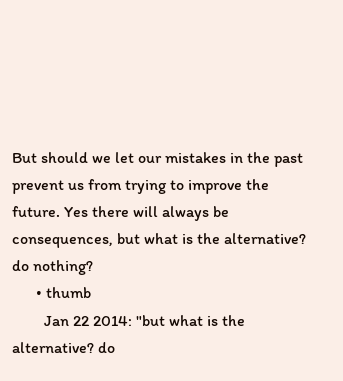But should we let our mistakes in the past prevent us from trying to improve the future. Yes there will always be consequences, but what is the alternative? do nothing?
      • thumb
        Jan 22 2014: "but what is the alternative? do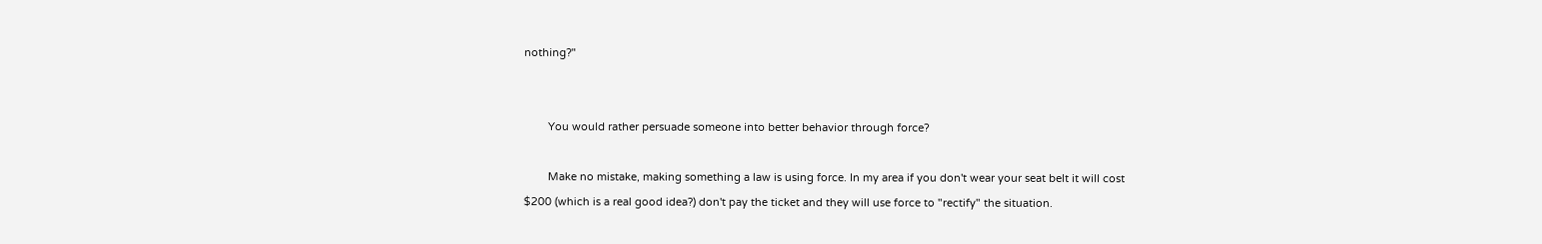nothing?"


        You would rather persuade someone into better behavior through force?

        Make no mistake, making something a law is using force. In my area if you don't wear your seat belt it will cost $200 (which is a real good idea?) don't pay the ticket and they will use force to "rectify" the situation.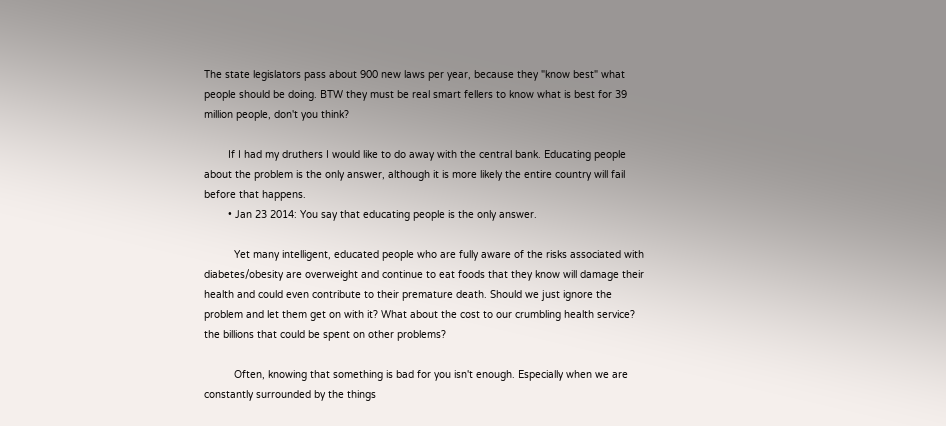The state legislators pass about 900 new laws per year, because they "know best" what people should be doing. BTW they must be real smart fellers to know what is best for 39 million people, don't you think?

        If I had my druthers I would like to do away with the central bank. Educating people about the problem is the only answer, although it is more likely the entire country will fail before that happens.
        • Jan 23 2014: You say that educating people is the only answer.

          Yet many intelligent, educated people who are fully aware of the risks associated with diabetes/obesity are overweight and continue to eat foods that they know will damage their health and could even contribute to their premature death. Should we just ignore the problem and let them get on with it? What about the cost to our crumbling health service? the billions that could be spent on other problems?

          Often, knowing that something is bad for you isn't enough. Especially when we are constantly surrounded by the things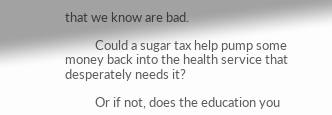that we know are bad.

          Could a sugar tax help pump some money back into the health service that desperately needs it?

          Or if not, does the education you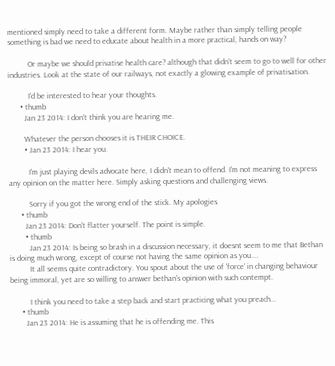mentioned simply need to take a different form. Maybe rather than simply telling people something is bad we need to educate about health in a more practical, hands on way?

          Or maybe we should privatise health care? although that didn't seem to go to well for other industries. Look at the state of our railways, not exactly a glowing example of privatisation.

          I'd be interested to hear your thoughts.
      • thumb
        Jan 23 2014: I don't think you are hearing me.

        Whatever the person chooses it is THEIR CHOICE.
        • Jan 23 2014: I hear you.

          I'm just playing devils advocate here, I didn't mean to offend. I'm not meaning to express any opinion on the matter here. Simply asking questions and challenging views.

          Sorry if you got the wrong end of the stick. My apologies
      • thumb
        Jan 23 2014: Don't flatter yourself. The point is simple.
        • thumb
          Jan 23 2014: Is being so brash in a discussion necessary, it doesnt seem to me that Bethan is doing much wrong, except of course not having the same opinion as you....
          It all seems quite contradictory. You spout about the use of 'force' in changing behaviour being immoral, yet are so willing to answer bethan's opinion with such contempt.

          I think you need to take a step back and start practicing what you preach...
      • thumb
        Jan 23 2014: He is assuming that he is offending me. This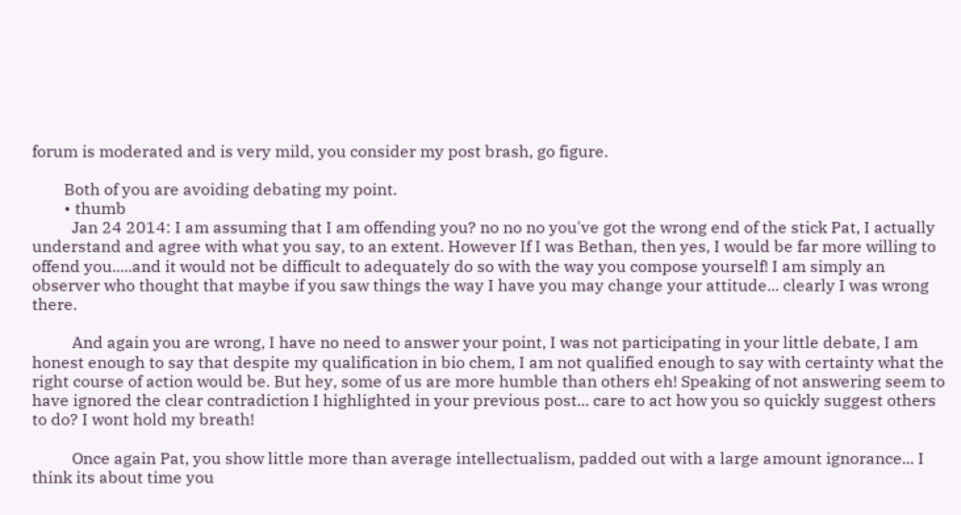forum is moderated and is very mild, you consider my post brash, go figure.

        Both of you are avoiding debating my point.
        • thumb
          Jan 24 2014: I am assuming that I am offending you? no no no you've got the wrong end of the stick Pat, I actually understand and agree with what you say, to an extent. However If I was Bethan, then yes, I would be far more willing to offend you.....and it would not be difficult to adequately do so with the way you compose yourself! I am simply an observer who thought that maybe if you saw things the way I have you may change your attitude... clearly I was wrong there.

          And again you are wrong, I have no need to answer your point, I was not participating in your little debate, I am honest enough to say that despite my qualification in bio chem, I am not qualified enough to say with certainty what the right course of action would be. But hey, some of us are more humble than others eh! Speaking of not answering seem to have ignored the clear contradiction I highlighted in your previous post... care to act how you so quickly suggest others to do? I wont hold my breath!

          Once again Pat, you show little more than average intellectualism, padded out with a large amount ignorance... I think its about time you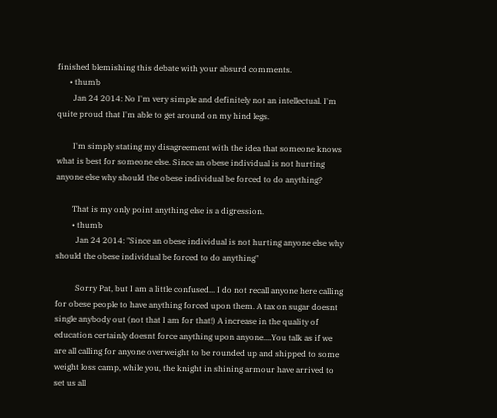finished blemishing this debate with your absurd comments.
      • thumb
        Jan 24 2014: No I'm very simple and definitely not an intellectual. I'm quite proud that I'm able to get around on my hind legs.

        I'm simply stating my disagreement with the idea that someone knows what is best for someone else. Since an obese individual is not hurting anyone else why should the obese individual be forced to do anything?

        That is my only point anything else is a digression.
        • thumb
          Jan 24 2014: "Since an obese individual is not hurting anyone else why should the obese individual be forced to do anything"

          Sorry Pat, but I am a little confused... I do not recall anyone here calling for obese people to have anything forced upon them. A tax on sugar doesnt single anybody out (not that I am for that!) A increase in the quality of education certainly doesnt force anything upon anyone....You talk as if we are all calling for anyone overweight to be rounded up and shipped to some weight loss camp, while you, the knight in shining armour have arrived to set us all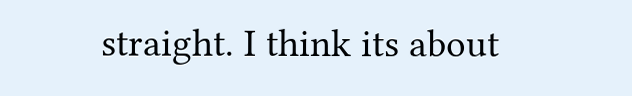straight. I think its about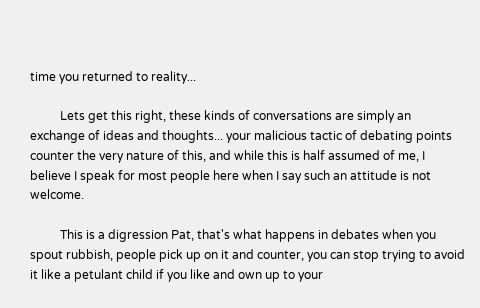time you returned to reality...

          Lets get this right, these kinds of conversations are simply an exchange of ideas and thoughts... your malicious tactic of debating points counter the very nature of this, and while this is half assumed of me, I believe I speak for most people here when I say such an attitude is not welcome.

          This is a digression Pat, that's what happens in debates when you spout rubbish, people pick up on it and counter, you can stop trying to avoid it like a petulant child if you like and own up to your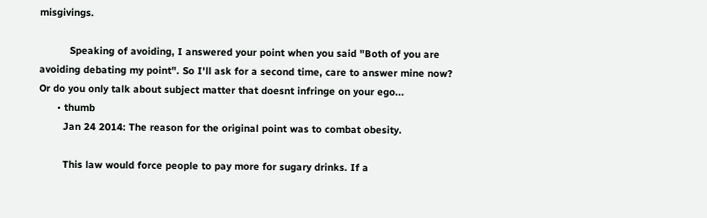misgivings.

          Speaking of avoiding, I answered your point when you said "Both of you are avoiding debating my point". So I'll ask for a second time, care to answer mine now? Or do you only talk about subject matter that doesnt infringe on your ego...
      • thumb
        Jan 24 2014: The reason for the original point was to combat obesity.

        This law would force people to pay more for sugary drinks. If a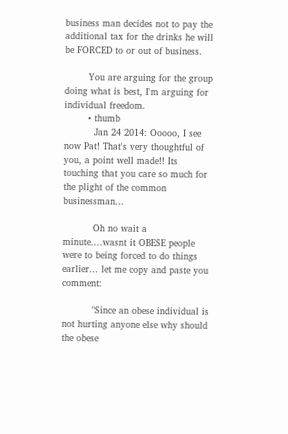business man decides not to pay the additional tax for the drinks he will be FORCED to or out of business.

        You are arguing for the group doing what is best, I'm arguing for individual freedom.
        • thumb
          Jan 24 2014: Ooooo, I see now Pat! That's very thoughtful of you, a point well made!! Its touching that you care so much for the plight of the common businessman...

          Oh no wait a minute....wasnt it OBESE people were to being forced to do things earlier... let me copy and paste you comment:

          "Since an obese individual is not hurting anyone else why should the obese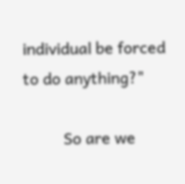individual be forced to do anything?"

          So are we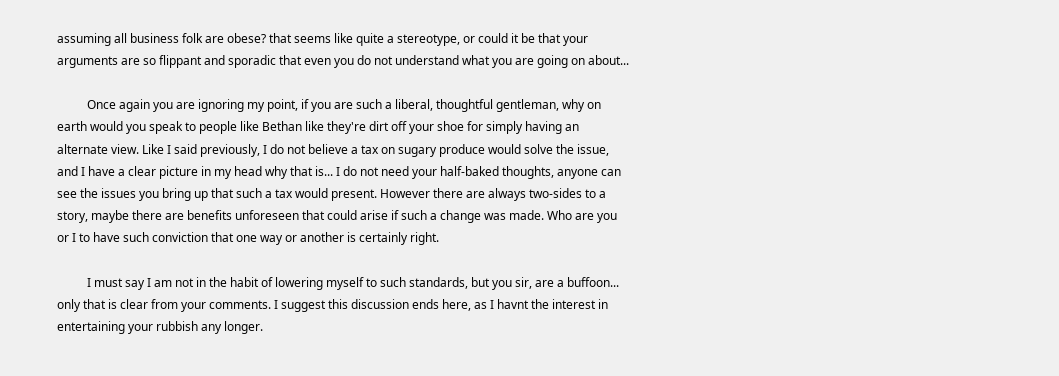assuming all business folk are obese? that seems like quite a stereotype, or could it be that your arguments are so flippant and sporadic that even you do not understand what you are going on about...

          Once again you are ignoring my point, if you are such a liberal, thoughtful gentleman, why on earth would you speak to people like Bethan like they're dirt off your shoe for simply having an alternate view. Like I said previously, I do not believe a tax on sugary produce would solve the issue, and I have a clear picture in my head why that is... I do not need your half-baked thoughts, anyone can see the issues you bring up that such a tax would present. However there are always two-sides to a story, maybe there are benefits unforeseen that could arise if such a change was made. Who are you or I to have such conviction that one way or another is certainly right.

          I must say I am not in the habit of lowering myself to such standards, but you sir, are a buffoon... only that is clear from your comments. I suggest this discussion ends here, as I havnt the interest in entertaining your rubbish any longer.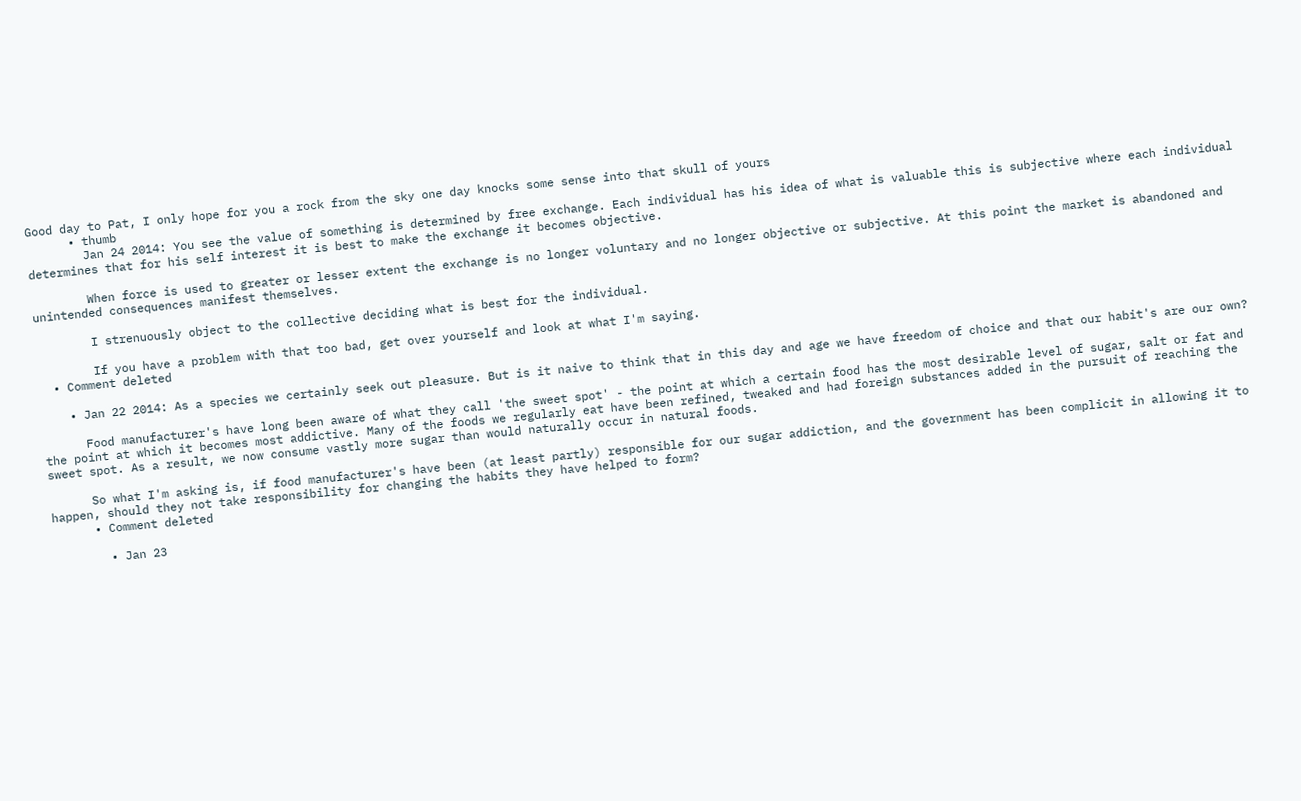Good day to Pat, I only hope for you a rock from the sky one day knocks some sense into that skull of yours
      • thumb
        Jan 24 2014: You see the value of something is determined by free exchange. Each individual has his idea of what is valuable this is subjective where each individual determines that for his self interest it is best to make the exchange it becomes objective.

        When force is used to greater or lesser extent the exchange is no longer voluntary and no longer objective or subjective. At this point the market is abandoned and unintended consequences manifest themselves.

        I strenuously object to the collective deciding what is best for the individual.

        If you have a problem with that too bad, get over yourself and look at what I'm saying.
  • Comment deleted

    • Jan 22 2014: As a species we certainly seek out pleasure. But is it naive to think that in this day and age we have freedom of choice and that our habit's are our own?

      Food manufacturer's have long been aware of what they call 'the sweet spot' - the point at which a certain food has the most desirable level of sugar, salt or fat and the point at which it becomes most addictive. Many of the foods we regularly eat have been refined, tweaked and had foreign substances added in the pursuit of reaching the sweet spot. As a result, we now consume vastly more sugar than would naturally occur in natural foods.

      So what I'm asking is, if food manufacturer's have been (at least partly) responsible for our sugar addiction, and the government has been complicit in allowing it to happen, should they not take responsibility for changing the habits they have helped to form?
      • Comment deleted

        • Jan 23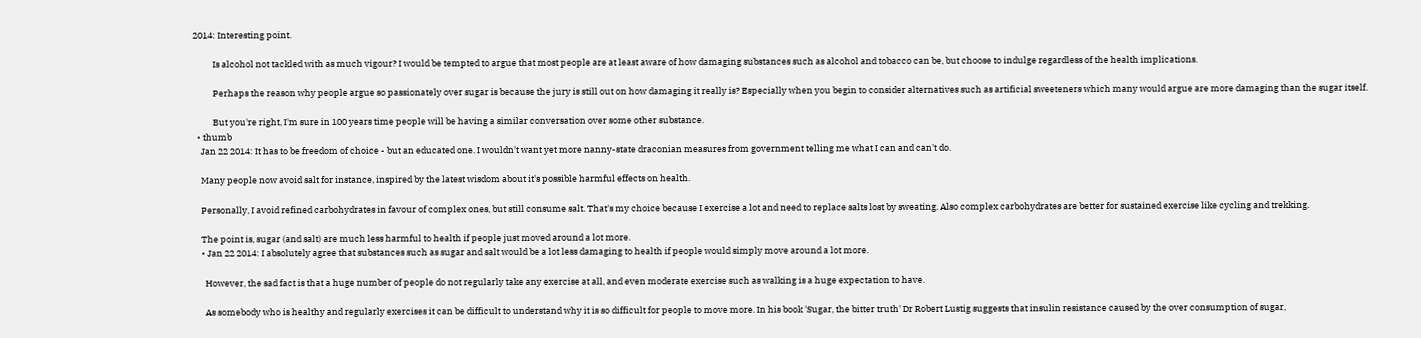2014: Interesting point.

          Is alcohol not tackled with as much vigour? I would be tempted to argue that most people are at least aware of how damaging substances such as alcohol and tobacco can be, but choose to indulge regardless of the health implications.

          Perhaps the reason why people argue so passionately over sugar is because the jury is still out on how damaging it really is? Especially when you begin to consider alternatives such as artificial sweeteners which many would argue are more damaging than the sugar itself.

          But you're right, I'm sure in 100 years time people will be having a similar conversation over some other substance.
  • thumb
    Jan 22 2014: It has to be freedom of choice - but an educated one. I wouldn't want yet more nanny-state draconian measures from government telling me what I can and can't do.

    Many people now avoid salt for instance, inspired by the latest wisdom about it's possible harmful effects on health.

    Personally, I avoid refined carbohydrates in favour of complex ones, but still consume salt. That's my choice because I exercise a lot and need to replace salts lost by sweating. Also complex carbohydrates are better for sustained exercise like cycling and trekking.

    The point is, sugar (and salt) are much less harmful to health if people just moved around a lot more.
    • Jan 22 2014: I absolutely agree that substances such as sugar and salt would be a lot less damaging to health if people would simply move around a lot more.

      However, the sad fact is that a huge number of people do not regularly take any exercise at all, and even moderate exercise such as walking is a huge expectation to have.

      As somebody who is healthy and regularly exercises it can be difficult to understand why it is so difficult for people to move more. In his book 'Sugar, the bitter truth' Dr Robert Lustig suggests that insulin resistance caused by the over consumption of sugar,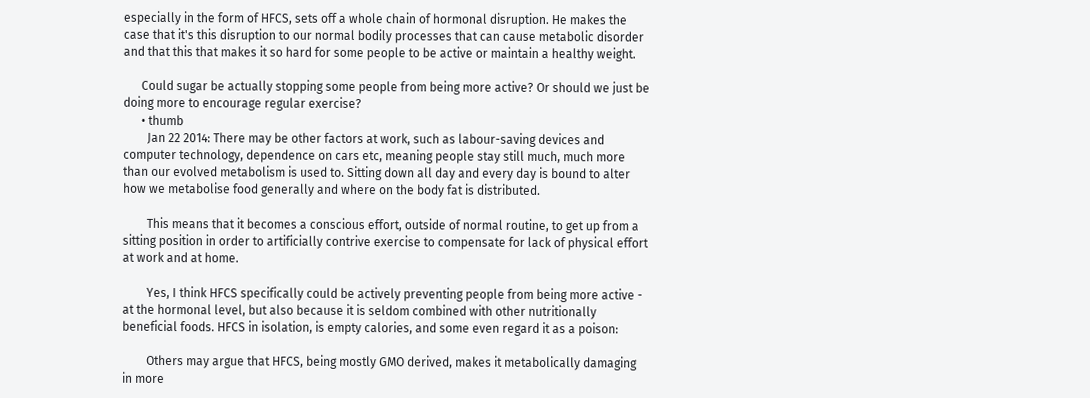especially in the form of HFCS, sets off a whole chain of hormonal disruption. He makes the case that it's this disruption to our normal bodily processes that can cause metabolic disorder and that this that makes it so hard for some people to be active or maintain a healthy weight.

      Could sugar be actually stopping some people from being more active? Or should we just be doing more to encourage regular exercise?
      • thumb
        Jan 22 2014: There may be other factors at work, such as labour-saving devices and computer technology, dependence on cars etc, meaning people stay still much, much more than our evolved metabolism is used to. Sitting down all day and every day is bound to alter how we metabolise food generally and where on the body fat is distributed.

        This means that it becomes a conscious effort, outside of normal routine, to get up from a sitting position in order to artificially contrive exercise to compensate for lack of physical effort at work and at home.

        Yes, I think HFCS specifically could be actively preventing people from being more active - at the hormonal level, but also because it is seldom combined with other nutritionally beneficial foods. HFCS in isolation, is empty calories, and some even regard it as a poison:

        Others may argue that HFCS, being mostly GMO derived, makes it metabolically damaging in more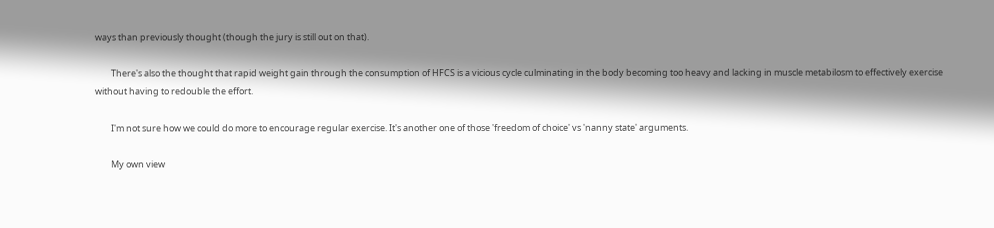ways than previously thought (though the jury is still out on that).

        There's also the thought that rapid weight gain through the consumption of HFCS is a vicious cycle culminating in the body becoming too heavy and lacking in muscle metabilosm to effectively exercise without having to redouble the effort.

        I'm not sure how we could do more to encourage regular exercise. It's another one of those 'freedom of choice' vs 'nanny state' arguments.

        My own view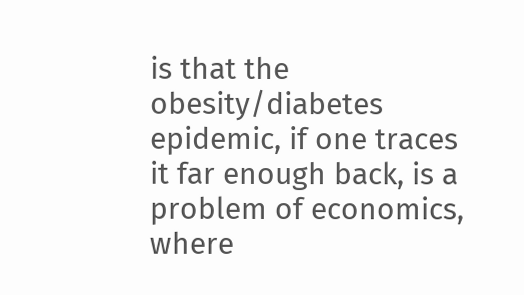is that the obesity/diabetes epidemic, if one traces it far enough back, is a problem of economics, where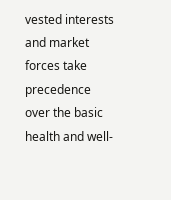vested interests and market forces take precedence over the basic health and well-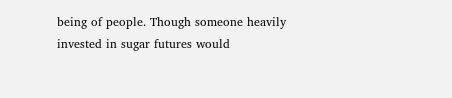being of people. Though someone heavily invested in sugar futures would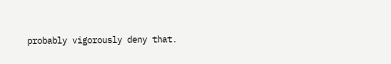probably vigorously deny that.